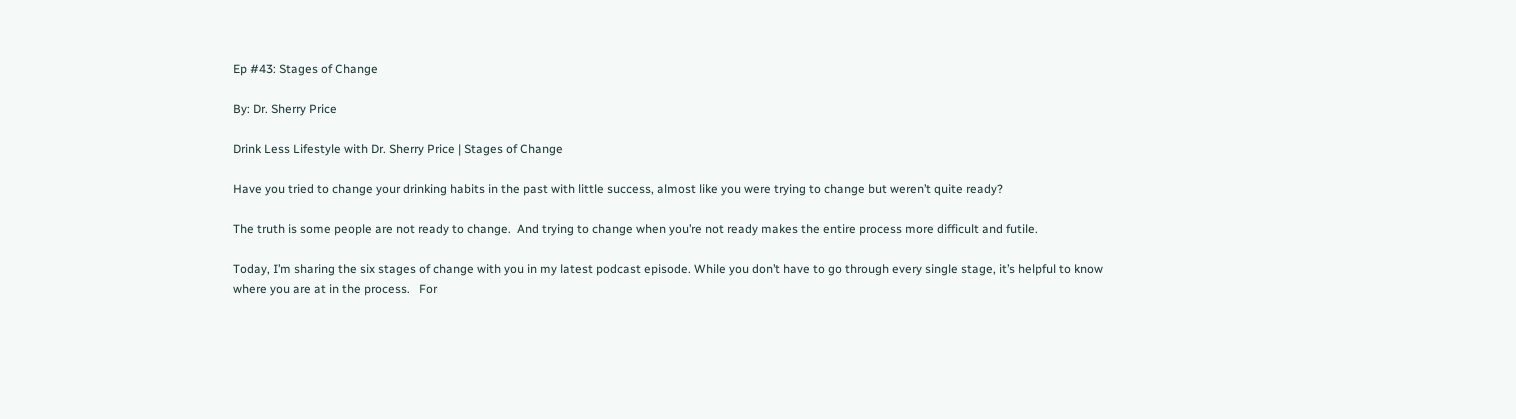Ep #43: Stages of Change

By: Dr. Sherry Price

Drink Less Lifestyle with Dr. Sherry Price | Stages of Change

Have you tried to change your drinking habits in the past with little success, almost like you were trying to change but weren’t quite ready?

The truth is some people are not ready to change.  And trying to change when you’re not ready makes the entire process more difficult and futile.

Today, I’m sharing the six stages of change with you in my latest podcast episode. While you don’t have to go through every single stage, it’s helpful to know where you are at in the process.   For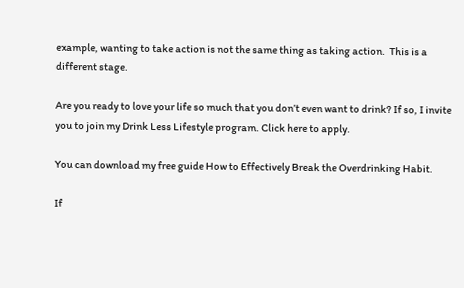example, wanting to take action is not the same thing as taking action.  This is a different stage.

Are you ready to love your life so much that you don’t even want to drink? If so, I invite you to join my Drink Less Lifestyle program. Click here to apply.

You can download my free guide How to Effectively Break the Overdrinking Habit.

If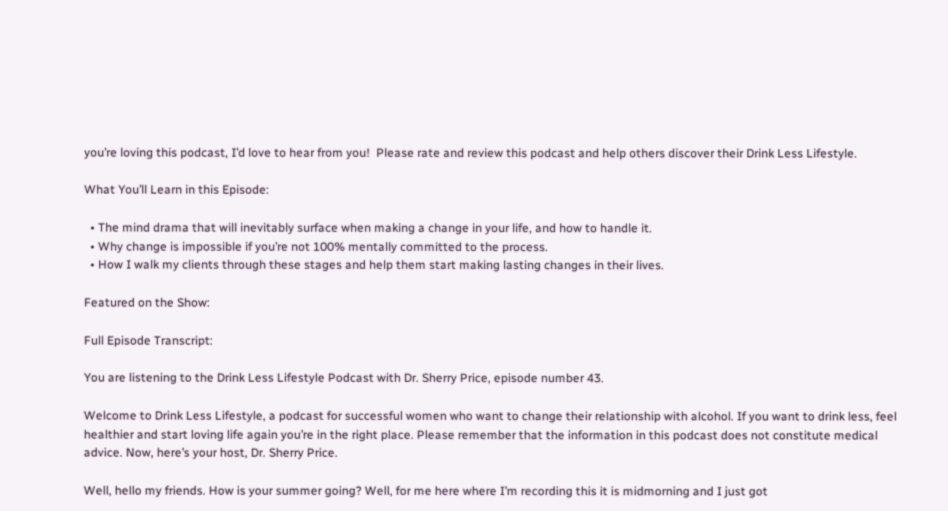you’re loving this podcast, I’d love to hear from you!  Please rate and review this podcast and help others discover their Drink Less Lifestyle.

What You’ll Learn in this Episode:

  • The mind drama that will inevitably surface when making a change in your life, and how to handle it.
  • Why change is impossible if you’re not 100% mentally committed to the process.
  • How I walk my clients through these stages and help them start making lasting changes in their lives.

Featured on the Show:

Full Episode Transcript:

You are listening to the Drink Less Lifestyle Podcast with Dr. Sherry Price, episode number 43.

Welcome to Drink Less Lifestyle, a podcast for successful women who want to change their relationship with alcohol. If you want to drink less, feel healthier and start loving life again you’re in the right place. Please remember that the information in this podcast does not constitute medical advice. Now, here’s your host, Dr. Sherry Price.

Well, hello my friends. How is your summer going? Well, for me here where I’m recording this it is midmorning and I just got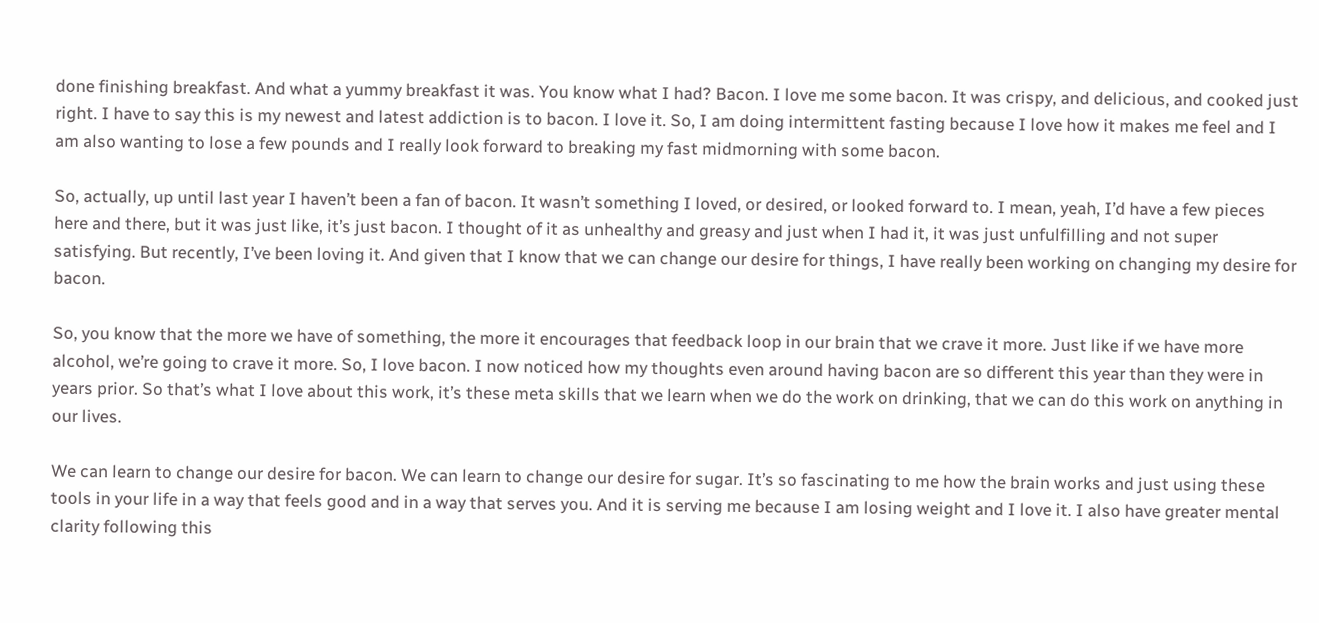done finishing breakfast. And what a yummy breakfast it was. You know what I had? Bacon. I love me some bacon. It was crispy, and delicious, and cooked just right. I have to say this is my newest and latest addiction is to bacon. I love it. So, I am doing intermittent fasting because I love how it makes me feel and I am also wanting to lose a few pounds and I really look forward to breaking my fast midmorning with some bacon.

So, actually, up until last year I haven’t been a fan of bacon. It wasn’t something I loved, or desired, or looked forward to. I mean, yeah, I’d have a few pieces here and there, but it was just like, it’s just bacon. I thought of it as unhealthy and greasy and just when I had it, it was just unfulfilling and not super satisfying. But recently, I’ve been loving it. And given that I know that we can change our desire for things, I have really been working on changing my desire for bacon.

So, you know that the more we have of something, the more it encourages that feedback loop in our brain that we crave it more. Just like if we have more alcohol, we’re going to crave it more. So, I love bacon. I now noticed how my thoughts even around having bacon are so different this year than they were in years prior. So that’s what I love about this work, it’s these meta skills that we learn when we do the work on drinking, that we can do this work on anything in our lives.

We can learn to change our desire for bacon. We can learn to change our desire for sugar. It’s so fascinating to me how the brain works and just using these tools in your life in a way that feels good and in a way that serves you. And it is serving me because I am losing weight and I love it. I also have greater mental clarity following this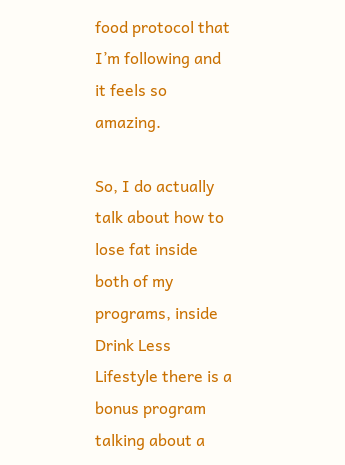food protocol that I’m following and it feels so amazing.

So, I do actually talk about how to lose fat inside both of my programs, inside Drink Less Lifestyle there is a bonus program talking about a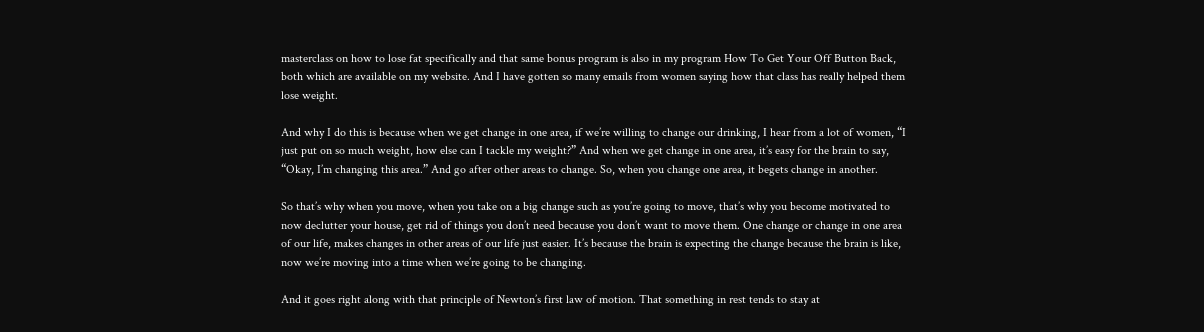masterclass on how to lose fat specifically and that same bonus program is also in my program How To Get Your Off Button Back, both which are available on my website. And I have gotten so many emails from women saying how that class has really helped them lose weight.

And why I do this is because when we get change in one area, if we’re willing to change our drinking, I hear from a lot of women, “I just put on so much weight, how else can I tackle my weight?” And when we get change in one area, it’s easy for the brain to say, “Okay, I’m changing this area.” And go after other areas to change. So, when you change one area, it begets change in another.

So that’s why when you move, when you take on a big change such as you’re going to move, that’s why you become motivated to now declutter your house, get rid of things you don’t need because you don’t want to move them. One change or change in one area of our life, makes changes in other areas of our life just easier. It’s because the brain is expecting the change because the brain is like, now we’re moving into a time when we’re going to be changing.

And it goes right along with that principle of Newton’s first law of motion. That something in rest tends to stay at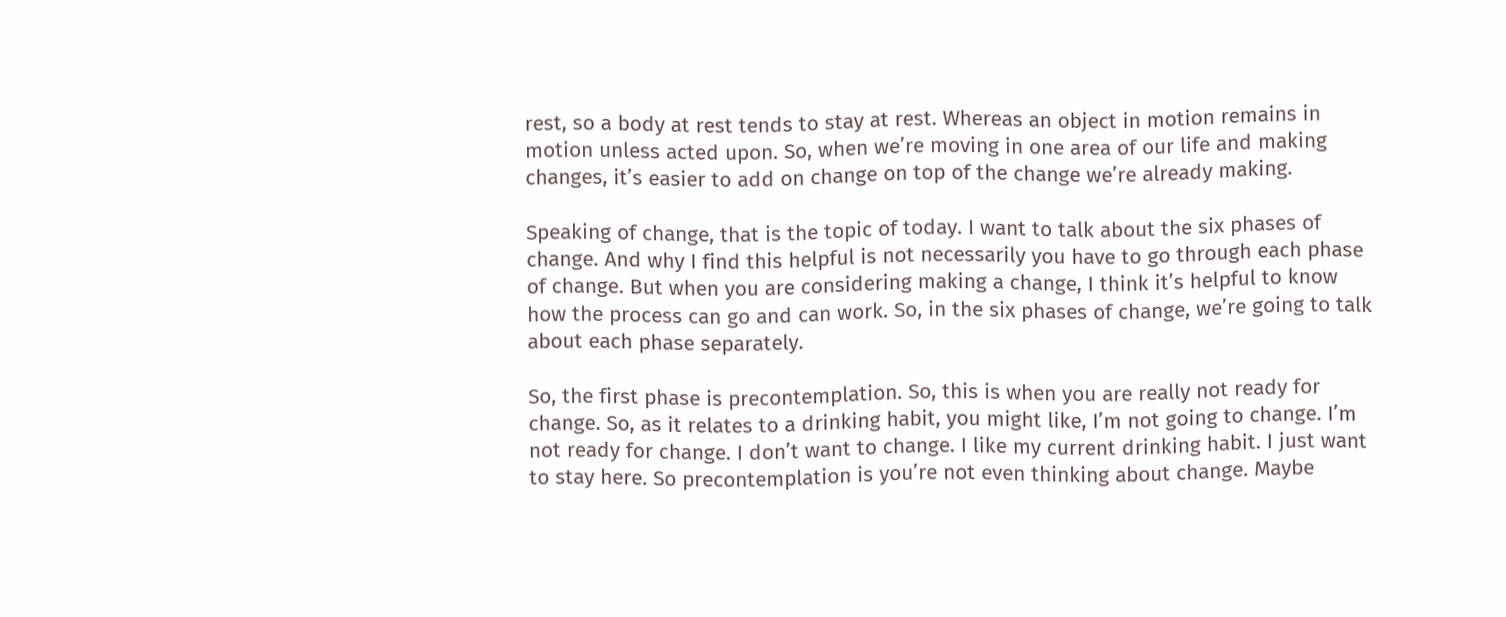rest, so a body at rest tends to stay at rest. Whereas an object in motion remains in motion unless acted upon. So, when we’re moving in one area of our life and making changes, it’s easier to add on change on top of the change we’re already making.

Speaking of change, that is the topic of today. I want to talk about the six phases of change. And why I find this helpful is not necessarily you have to go through each phase of change. But when you are considering making a change, I think it’s helpful to know how the process can go and can work. So, in the six phases of change, we’re going to talk about each phase separately.

So, the first phase is precontemplation. So, this is when you are really not ready for change. So, as it relates to a drinking habit, you might like, I’m not going to change. I’m not ready for change. I don’t want to change. I like my current drinking habit. I just want to stay here. So precontemplation is you’re not even thinking about change. Maybe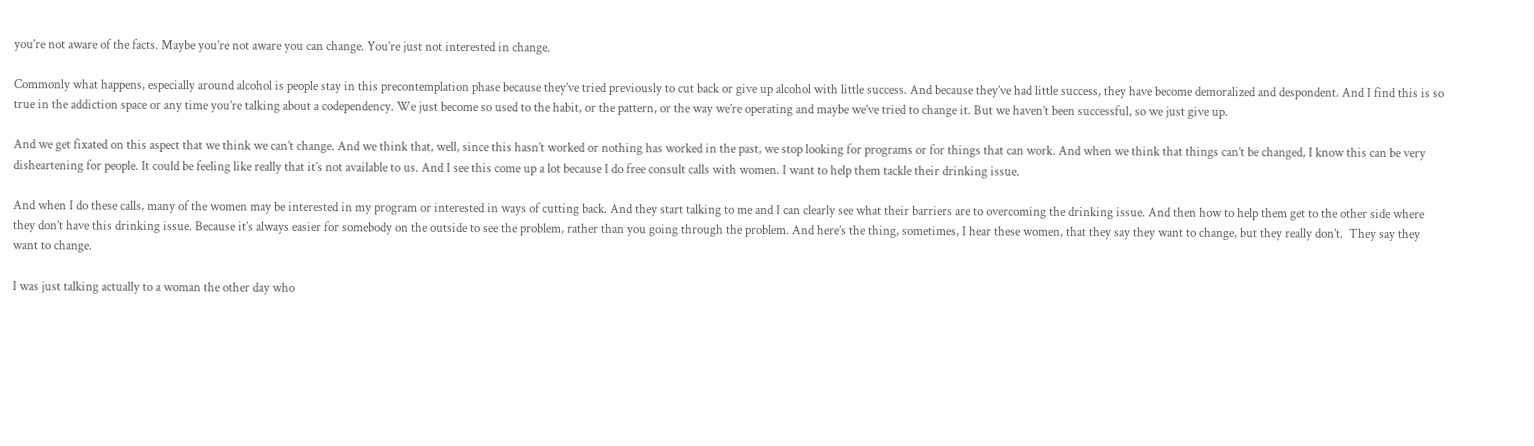you’re not aware of the facts. Maybe you’re not aware you can change. You’re just not interested in change.

Commonly what happens, especially around alcohol is people stay in this precontemplation phase because they’ve tried previously to cut back or give up alcohol with little success. And because they’ve had little success, they have become demoralized and despondent. And I find this is so true in the addiction space or any time you’re talking about a codependency. We just become so used to the habit, or the pattern, or the way we’re operating and maybe we’ve tried to change it. But we haven’t been successful, so we just give up.

And we get fixated on this aspect that we think we can’t change. And we think that, well, since this hasn’t worked or nothing has worked in the past, we stop looking for programs or for things that can work. And when we think that things can’t be changed, I know this can be very disheartening for people. It could be feeling like really that it’s not available to us. And I see this come up a lot because I do free consult calls with women. I want to help them tackle their drinking issue.

And when I do these calls, many of the women may be interested in my program or interested in ways of cutting back. And they start talking to me and I can clearly see what their barriers are to overcoming the drinking issue. And then how to help them get to the other side where they don’t have this drinking issue. Because it’s always easier for somebody on the outside to see the problem, rather than you going through the problem. And here’s the thing, sometimes, I hear these women, that they say they want to change, but they really don’t.  They say they want to change.

I was just talking actually to a woman the other day who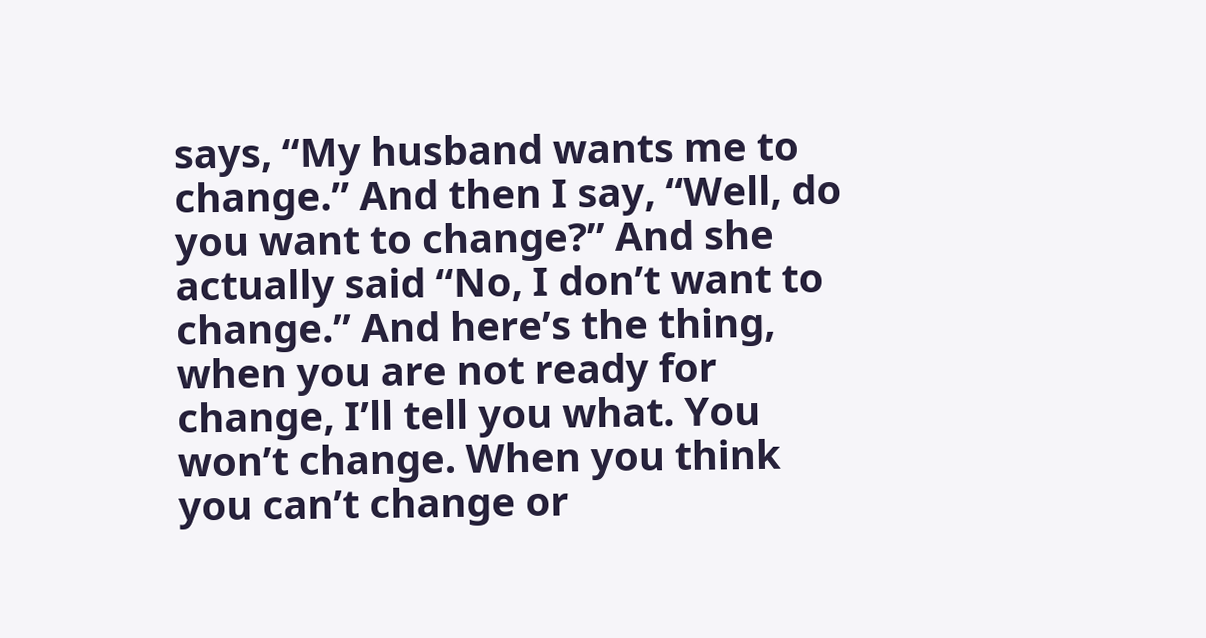says, “My husband wants me to change.” And then I say, “Well, do you want to change?” And she actually said “No, I don’t want to change.” And here’s the thing, when you are not ready for change, I’ll tell you what. You won’t change. When you think you can’t change or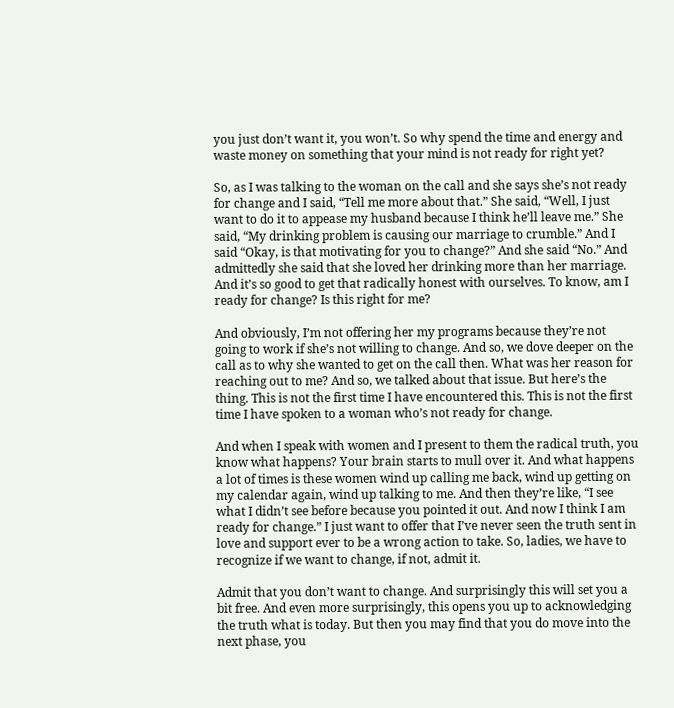you just don’t want it, you won’t. So why spend the time and energy and waste money on something that your mind is not ready for right yet?

So, as I was talking to the woman on the call and she says she’s not ready for change and I said, “Tell me more about that.” She said, “Well, I just want to do it to appease my husband because I think he’ll leave me.” She said, “My drinking problem is causing our marriage to crumble.” And I said “Okay, is that motivating for you to change?” And she said “No.” And admittedly she said that she loved her drinking more than her marriage. And it’s so good to get that radically honest with ourselves. To know, am I ready for change? Is this right for me?

And obviously, I’m not offering her my programs because they’re not going to work if she’s not willing to change. And so, we dove deeper on the call as to why she wanted to get on the call then. What was her reason for reaching out to me? And so, we talked about that issue. But here’s the thing. This is not the first time I have encountered this. This is not the first time I have spoken to a woman who’s not ready for change.

And when I speak with women and I present to them the radical truth, you know what happens? Your brain starts to mull over it. And what happens a lot of times is these women wind up calling me back, wind up getting on my calendar again, wind up talking to me. And then they’re like, “I see what I didn’t see before because you pointed it out. And now I think I am ready for change.” I just want to offer that I’ve never seen the truth sent in love and support ever to be a wrong action to take. So, ladies, we have to recognize if we want to change, if not, admit it.

Admit that you don’t want to change. And surprisingly this will set you a bit free. And even more surprisingly, this opens you up to acknowledging the truth what is today. But then you may find that you do move into the next phase, you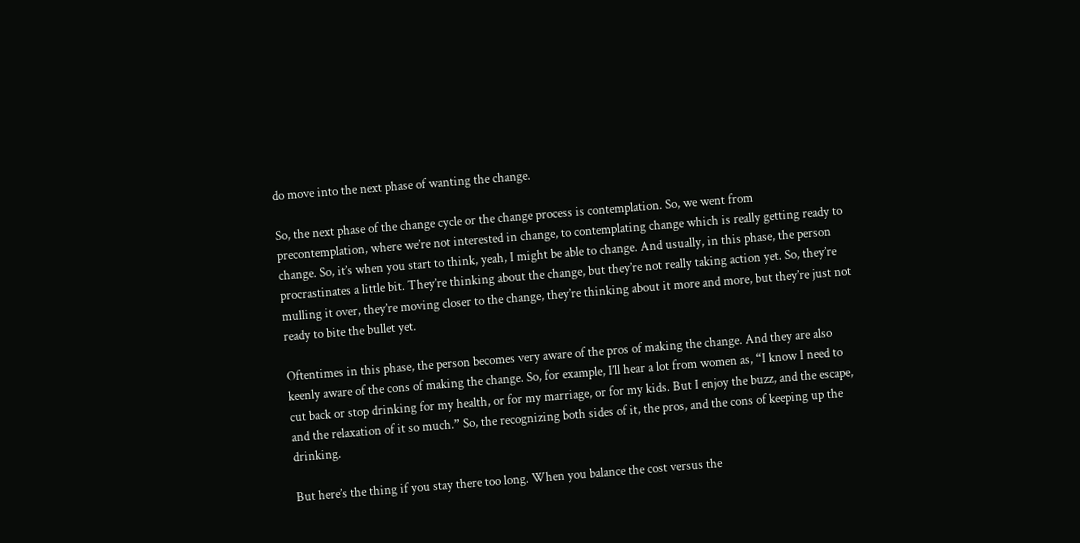do move into the next phase of wanting the change.

So, the next phase of the change cycle or the change process is contemplation. So, we went from precontemplation, where we’re not interested in change, to contemplating change which is really getting ready to change. So, it’s when you start to think, yeah, I might be able to change. And usually, in this phase, the person procrastinates a little bit. They’re thinking about the change, but they’re not really taking action yet. So, they’re mulling it over, they’re moving closer to the change, they’re thinking about it more and more, but they’re just not ready to bite the bullet yet.

Oftentimes in this phase, the person becomes very aware of the pros of making the change. And they are also keenly aware of the cons of making the change. So, for example, I’ll hear a lot from women as, “I know I need to cut back or stop drinking for my health, or for my marriage, or for my kids. But I enjoy the buzz, and the escape, and the relaxation of it so much.” So, the recognizing both sides of it, the pros, and the cons of keeping up the drinking.

But here’s the thing if you stay there too long. When you balance the cost versus the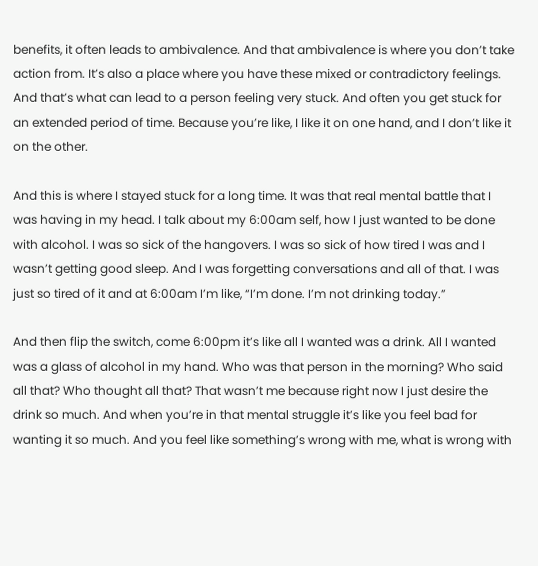benefits, it often leads to ambivalence. And that ambivalence is where you don’t take action from. It’s also a place where you have these mixed or contradictory feelings. And that’s what can lead to a person feeling very stuck. And often you get stuck for an extended period of time. Because you’re like, I like it on one hand, and I don’t like it on the other.

And this is where I stayed stuck for a long time. It was that real mental battle that I was having in my head. I talk about my 6:00am self, how I just wanted to be done with alcohol. I was so sick of the hangovers. I was so sick of how tired I was and I wasn’t getting good sleep. And I was forgetting conversations and all of that. I was just so tired of it and at 6:00am I’m like, “I’m done. I’m not drinking today.”

And then flip the switch, come 6:00pm it’s like all I wanted was a drink. All I wanted was a glass of alcohol in my hand. Who was that person in the morning? Who said all that? Who thought all that? That wasn’t me because right now I just desire the drink so much. And when you’re in that mental struggle it’s like you feel bad for wanting it so much. And you feel like something’s wrong with me, what is wrong with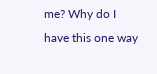me? Why do I have this one way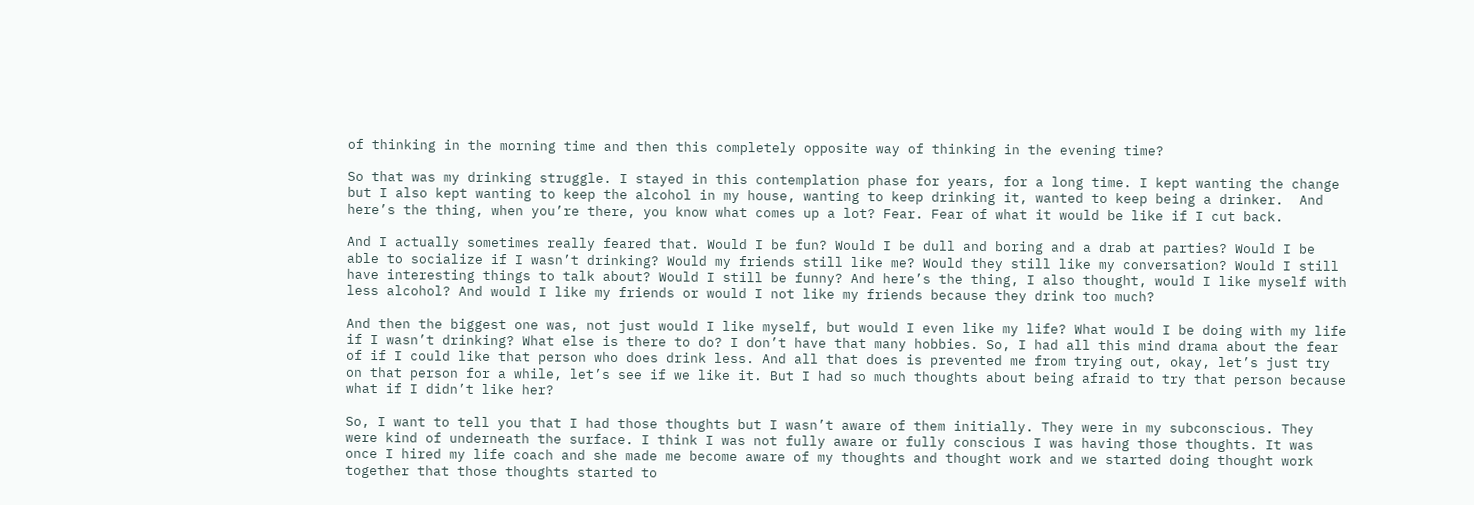of thinking in the morning time and then this completely opposite way of thinking in the evening time?

So that was my drinking struggle. I stayed in this contemplation phase for years, for a long time. I kept wanting the change but I also kept wanting to keep the alcohol in my house, wanting to keep drinking it, wanted to keep being a drinker.  And here’s the thing, when you’re there, you know what comes up a lot? Fear. Fear of what it would be like if I cut back.

And I actually sometimes really feared that. Would I be fun? Would I be dull and boring and a drab at parties? Would I be able to socialize if I wasn’t drinking? Would my friends still like me? Would they still like my conversation? Would I still have interesting things to talk about? Would I still be funny? And here’s the thing, I also thought, would I like myself with less alcohol? And would I like my friends or would I not like my friends because they drink too much?

And then the biggest one was, not just would I like myself, but would I even like my life? What would I be doing with my life if I wasn’t drinking? What else is there to do? I don’t have that many hobbies. So, I had all this mind drama about the fear of if I could like that person who does drink less. And all that does is prevented me from trying out, okay, let’s just try on that person for a while, let’s see if we like it. But I had so much thoughts about being afraid to try that person because what if I didn’t like her?

So, I want to tell you that I had those thoughts but I wasn’t aware of them initially. They were in my subconscious. They were kind of underneath the surface. I think I was not fully aware or fully conscious I was having those thoughts. It was once I hired my life coach and she made me become aware of my thoughts and thought work and we started doing thought work together that those thoughts started to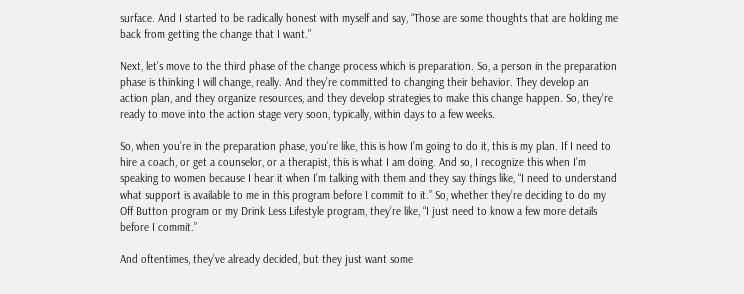surface. And I started to be radically honest with myself and say, “Those are some thoughts that are holding me back from getting the change that I want.”

Next, let’s move to the third phase of the change process which is preparation. So, a person in the preparation phase is thinking I will change, really. And they’re committed to changing their behavior. They develop an action plan, and they organize resources, and they develop strategies to make this change happen. So, they’re ready to move into the action stage very soon, typically, within days to a few weeks.

So, when you’re in the preparation phase, you’re like, this is how I’m going to do it, this is my plan. If I need to hire a coach, or get a counselor, or a therapist, this is what I am doing. And so, I recognize this when I’m speaking to women because I hear it when I’m talking with them and they say things like, “I need to understand what support is available to me in this program before I commit to it.” So, whether they’re deciding to do my Off Button program or my Drink Less Lifestyle program, they’re like, “I just need to know a few more details before I commit.”

And oftentimes, they’ve already decided, but they just want some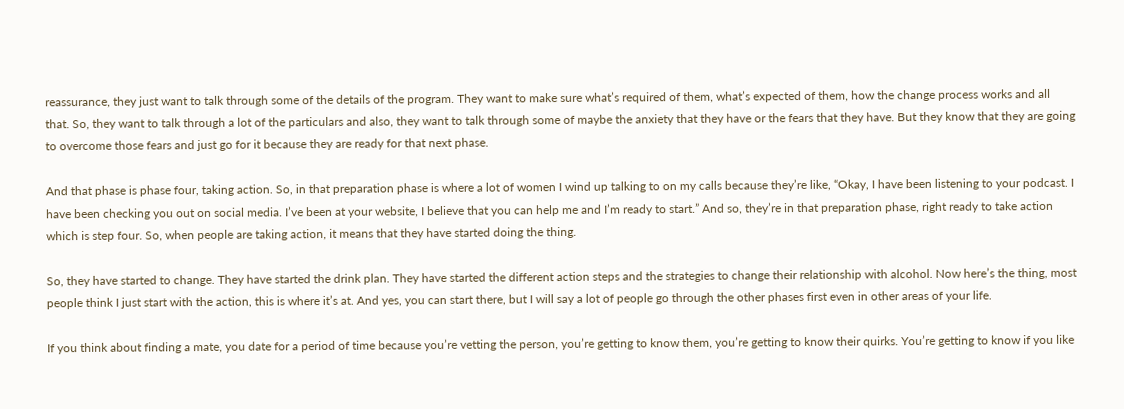reassurance, they just want to talk through some of the details of the program. They want to make sure what’s required of them, what’s expected of them, how the change process works and all that. So, they want to talk through a lot of the particulars and also, they want to talk through some of maybe the anxiety that they have or the fears that they have. But they know that they are going to overcome those fears and just go for it because they are ready for that next phase.

And that phase is phase four, taking action. So, in that preparation phase is where a lot of women I wind up talking to on my calls because they’re like, “Okay, I have been listening to your podcast. I have been checking you out on social media. I’ve been at your website, I believe that you can help me and I’m ready to start.” And so, they’re in that preparation phase, right ready to take action which is step four. So, when people are taking action, it means that they have started doing the thing.

So, they have started to change. They have started the drink plan. They have started the different action steps and the strategies to change their relationship with alcohol. Now here’s the thing, most people think I just start with the action, this is where it’s at. And yes, you can start there, but I will say a lot of people go through the other phases first even in other areas of your life.

If you think about finding a mate, you date for a period of time because you’re vetting the person, you’re getting to know them, you’re getting to know their quirks. You’re getting to know if you like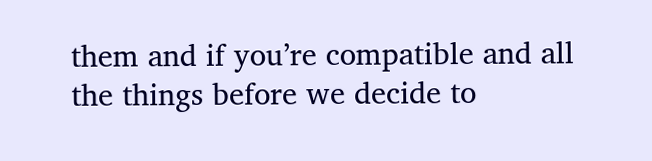them and if you’re compatible and all the things before we decide to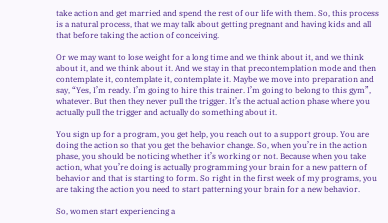take action and get married and spend the rest of our life with them. So, this process is a natural process, that we may talk about getting pregnant and having kids and all that before taking the action of conceiving.

Or we may want to lose weight for a long time and we think about it, and we think about it, and we think about it. And we stay in that precontemplation mode and then contemplate it, contemplate it, contemplate it. Maybe we move into preparation and say, “Yes, I’m ready. I’m going to hire this trainer. I’m going to belong to this gym”, whatever. But then they never pull the trigger. It’s the actual action phase where you actually pull the trigger and actually do something about it.

You sign up for a program, you get help, you reach out to a support group. You are doing the action so that you get the behavior change. So, when you’re in the action phase, you should be noticing whether it’s working or not. Because when you take action, what you’re doing is actually programming your brain for a new pattern of behavior and that is starting to form. So right in the first week of my programs, you are taking the action you need to start patterning your brain for a new behavior.

So, women start experiencing a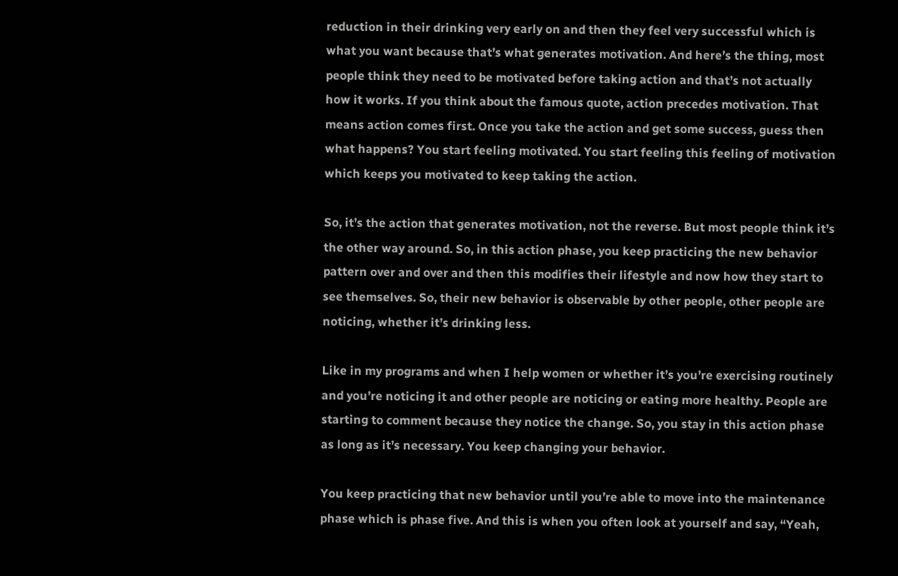reduction in their drinking very early on and then they feel very successful which is what you want because that’s what generates motivation. And here’s the thing, most people think they need to be motivated before taking action and that’s not actually how it works. If you think about the famous quote, action precedes motivation. That means action comes first. Once you take the action and get some success, guess then what happens? You start feeling motivated. You start feeling this feeling of motivation which keeps you motivated to keep taking the action.

So, it’s the action that generates motivation, not the reverse. But most people think it’s the other way around. So, in this action phase, you keep practicing the new behavior pattern over and over and then this modifies their lifestyle and now how they start to see themselves. So, their new behavior is observable by other people, other people are noticing, whether it’s drinking less.

Like in my programs and when I help women or whether it’s you’re exercising routinely and you’re noticing it and other people are noticing or eating more healthy. People are starting to comment because they notice the change. So, you stay in this action phase as long as it’s necessary. You keep changing your behavior.

You keep practicing that new behavior until you’re able to move into the maintenance phase which is phase five. And this is when you often look at yourself and say, “Yeah,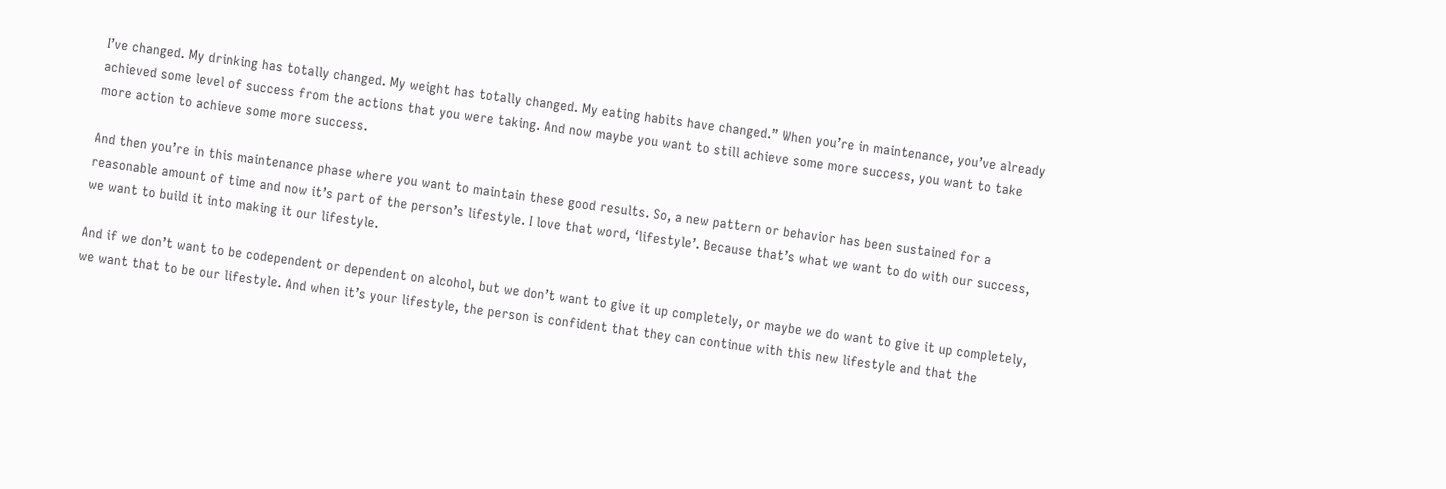I’ve changed. My drinking has totally changed. My weight has totally changed. My eating habits have changed.” When you’re in maintenance, you’ve already achieved some level of success from the actions that you were taking. And now maybe you want to still achieve some more success, you want to take more action to achieve some more success.

And then you’re in this maintenance phase where you want to maintain these good results. So, a new pattern or behavior has been sustained for a reasonable amount of time and now it’s part of the person’s lifestyle. I love that word, ‘lifestyle’. Because that’s what we want to do with our success, we want to build it into making it our lifestyle.

And if we don’t want to be codependent or dependent on alcohol, but we don’t want to give it up completely, or maybe we do want to give it up completely, we want that to be our lifestyle. And when it’s your lifestyle, the person is confident that they can continue with this new lifestyle and that the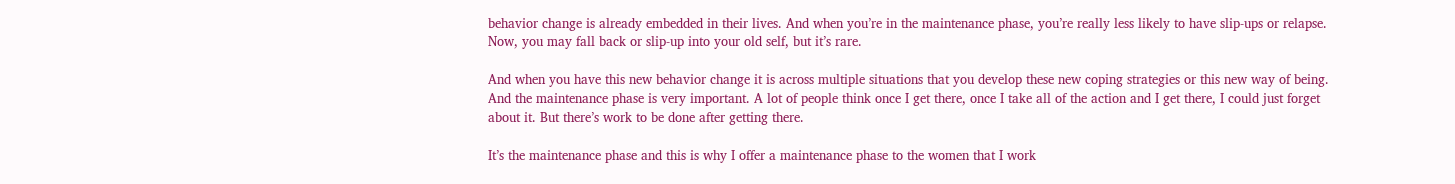behavior change is already embedded in their lives. And when you’re in the maintenance phase, you’re really less likely to have slip-ups or relapse. Now, you may fall back or slip-up into your old self, but it’s rare.

And when you have this new behavior change it is across multiple situations that you develop these new coping strategies or this new way of being. And the maintenance phase is very important. A lot of people think once I get there, once I take all of the action and I get there, I could just forget about it. But there’s work to be done after getting there.

It’s the maintenance phase and this is why I offer a maintenance phase to the women that I work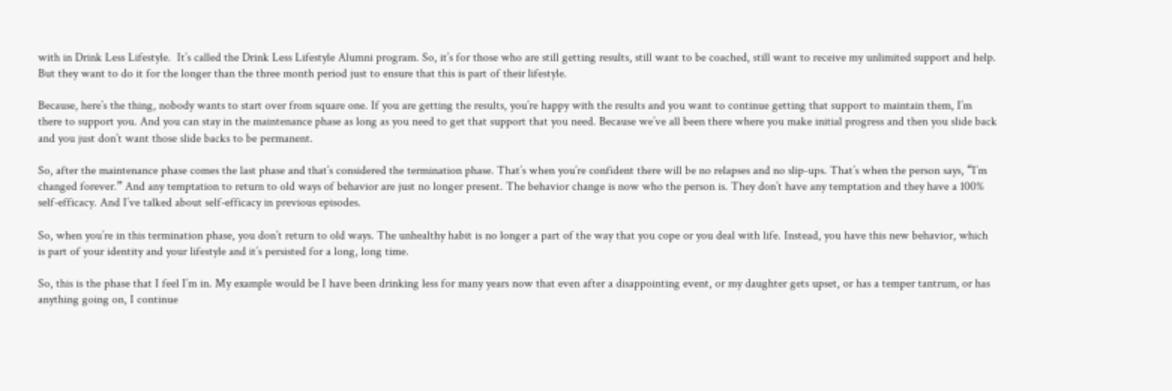with in Drink Less Lifestyle.  It’s called the Drink Less Lifestyle Alumni program. So, it’s for those who are still getting results, still want to be coached, still want to receive my unlimited support and help. But they want to do it for the longer than the three month period just to ensure that this is part of their lifestyle.

Because, here’s the thing, nobody wants to start over from square one. If you are getting the results, you’re happy with the results and you want to continue getting that support to maintain them, I’m there to support you. And you can stay in the maintenance phase as long as you need to get that support that you need. Because we’ve all been there where you make initial progress and then you slide back and you just don’t want those slide backs to be permanent.

So, after the maintenance phase comes the last phase and that’s considered the termination phase. That’s when you’re confident there will be no relapses and no slip-ups. That’s when the person says, “I’m changed forever.” And any temptation to return to old ways of behavior are just no longer present. The behavior change is now who the person is. They don’t have any temptation and they have a 100% self-efficacy. And I’ve talked about self-efficacy in previous episodes.

So, when you’re in this termination phase, you don’t return to old ways. The unhealthy habit is no longer a part of the way that you cope or you deal with life. Instead, you have this new behavior, which is part of your identity and your lifestyle and it’s persisted for a long, long time.

So, this is the phase that I feel I’m in. My example would be I have been drinking less for many years now that even after a disappointing event, or my daughter gets upset, or has a temper tantrum, or has anything going on, I continue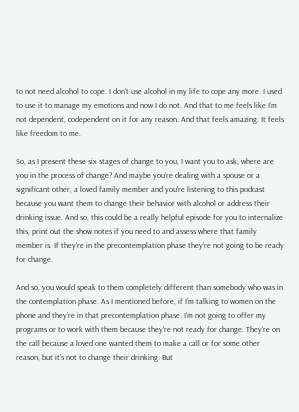to not need alcohol to cope. I don’t use alcohol in my life to cope any more. I used to use it to manage my emotions and now I do not. And that to me feels like I’m not dependent, codependent on it for any reason. And that feels amazing. It feels like freedom to me.

So, as I present these six stages of change to you, I want you to ask, where are you in the process of change? And maybe you’re dealing with a spouse or a significant other, a loved family member and you’re listening to this podcast because you want them to change their behavior with alcohol or address their drinking issue. And so, this could be a really helpful episode for you to internalize this, print out the show notes if you need to and assess where that family member is. If they’re in the precontemplation phase they’re not going to be ready for change.

And so, you would speak to them completely different than somebody who was in the contemplation phase. As I mentioned before, if I’m talking to women on the phone and they’re in that precontemplation phase. I’m not going to offer my programs or to work with them because they’re not ready for change. They’re on the call because a loved one wanted them to make a call or for some other reason, but it’s not to change their drinking. But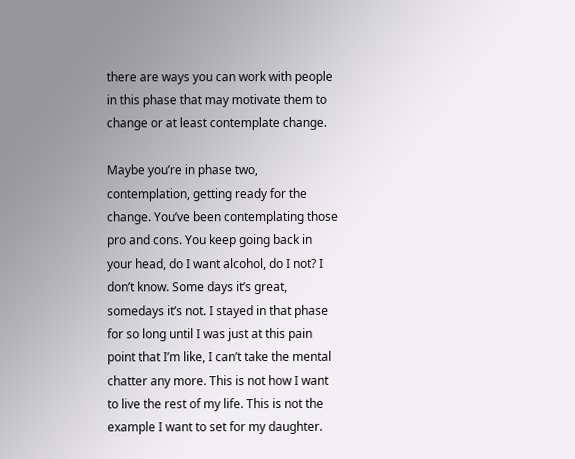there are ways you can work with people in this phase that may motivate them to change or at least contemplate change.

Maybe you’re in phase two, contemplation, getting ready for the change. You’ve been contemplating those pro and cons. You keep going back in your head, do I want alcohol, do I not? I don’t know. Some days it’s great, somedays it’s not. I stayed in that phase for so long until I was just at this pain point that I’m like, I can’t take the mental chatter any more. This is not how I want to live the rest of my life. This is not the example I want to set for my daughter.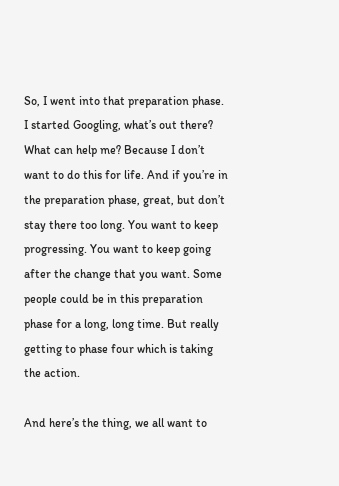So, I went into that preparation phase. I started Googling, what’s out there? What can help me? Because I don’t want to do this for life. And if you’re in the preparation phase, great, but don’t stay there too long. You want to keep progressing. You want to keep going after the change that you want. Some people could be in this preparation phase for a long, long time. But really getting to phase four which is taking the action.

And here’s the thing, we all want to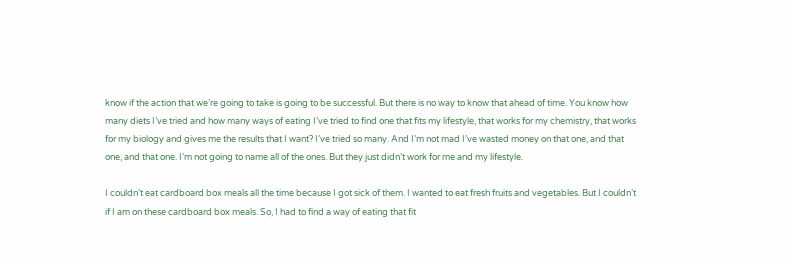know if the action that we’re going to take is going to be successful. But there is no way to know that ahead of time. You know how many diets I’ve tried and how many ways of eating I’ve tried to find one that fits my lifestyle, that works for my chemistry, that works for my biology and gives me the results that I want? I’ve tried so many. And I’m not mad I’ve wasted money on that one, and that one, and that one. I’m not going to name all of the ones. But they just didn’t work for me and my lifestyle.

I couldn’t eat cardboard box meals all the time because I got sick of them. I wanted to eat fresh fruits and vegetables. But I couldn’t if I am on these cardboard box meals. So, I had to find a way of eating that fit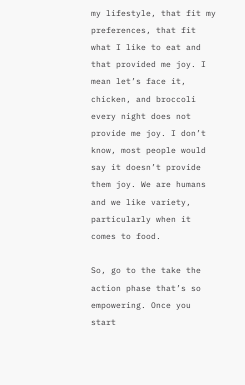my lifestyle, that fit my preferences, that fit what I like to eat and that provided me joy. I mean let’s face it, chicken, and broccoli every night does not provide me joy. I don’t know, most people would say it doesn’t provide them joy. We are humans and we like variety, particularly when it comes to food.

So, go to the take the action phase that’s so empowering. Once you start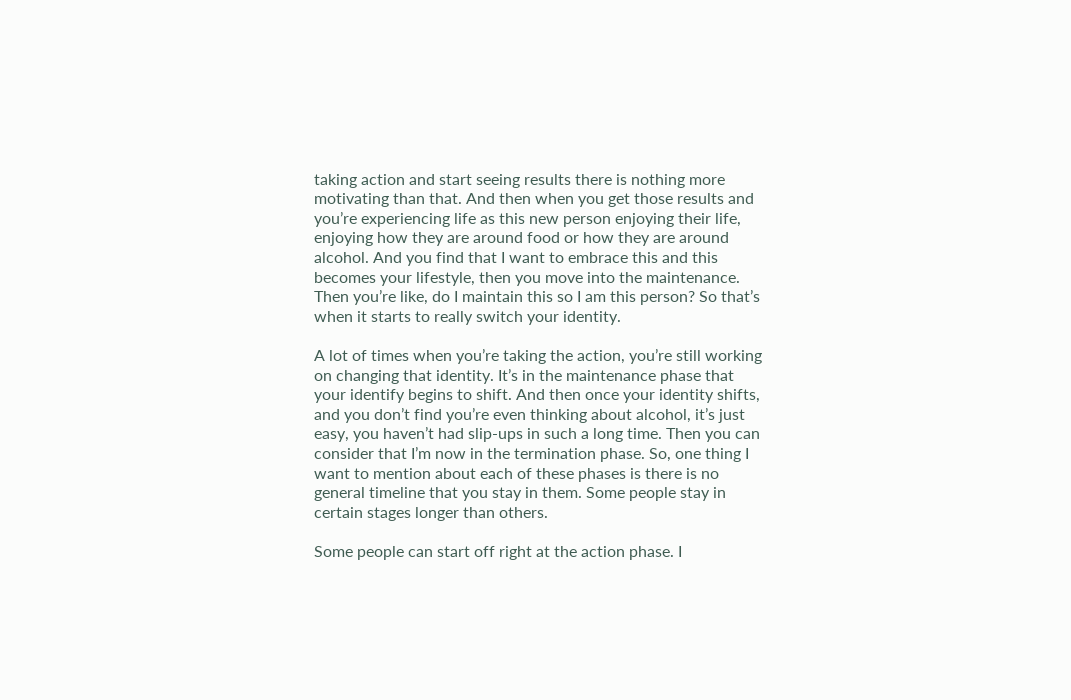taking action and start seeing results there is nothing more motivating than that. And then when you get those results and you’re experiencing life as this new person enjoying their life, enjoying how they are around food or how they are around alcohol. And you find that I want to embrace this and this becomes your lifestyle, then you move into the maintenance. Then you’re like, do I maintain this so I am this person? So that’s when it starts to really switch your identity.

A lot of times when you’re taking the action, you’re still working on changing that identity. It’s in the maintenance phase that your identify begins to shift. And then once your identity shifts, and you don’t find you’re even thinking about alcohol, it’s just easy, you haven’t had slip-ups in such a long time. Then you can consider that I’m now in the termination phase. So, one thing I want to mention about each of these phases is there is no general timeline that you stay in them. Some people stay in certain stages longer than others.

Some people can start off right at the action phase. I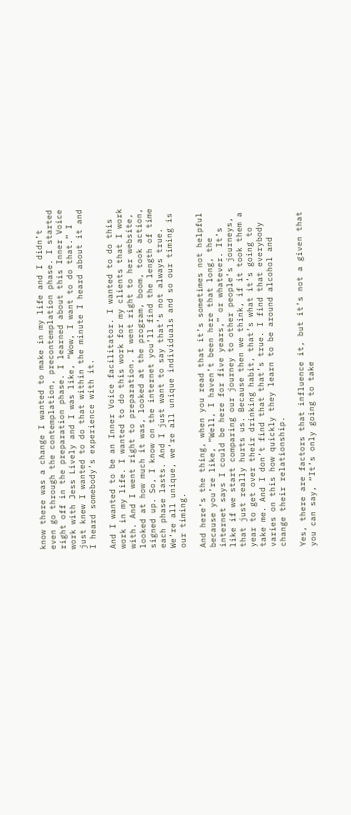know there was a change I wanted to make in my life and I didn’t even go through the contemplation, precontemplation phase. I started right off in the preparation phase. I learned about this Inner Voice work with Jess Lively and I was like, “Wow, I want to do that.” I just knew I wanted to do that within the minute I heard about it and I heard somebody’s experience with it.

And I wanted to be an Inner Voice facilitator. I wanted to do this work in my life. I wanted to do this work for my clients that I work with. And I went right to preparation. I went right to her website, looked at how much it was, looked at the program, boom, took action, signed up. So, I know on the internet you’ll find the length of time each phase lasts. And I just want to say that’s not always true. We’re all unique, we’re all unique individuals and so our timing is our timing.

And here’s the thing, when you read that it’s sometimes not helpful because you’re like, “Well, I haven’t been here that long, the internet says I could be here for five years,” or whatever. It’s like if we start comparing our journey to other people’s journeys, that just really hurts us. Because then we think, if it took them a year to get over their drinking habit, that’s what it’s going to take me. And I don’t find that that’s true. I find that everybody varies on this how quickly they learn to be around alcohol and change their relationship.

Yes, there are factors that influence it, but it’s not a given that you can say, “It’s only going to take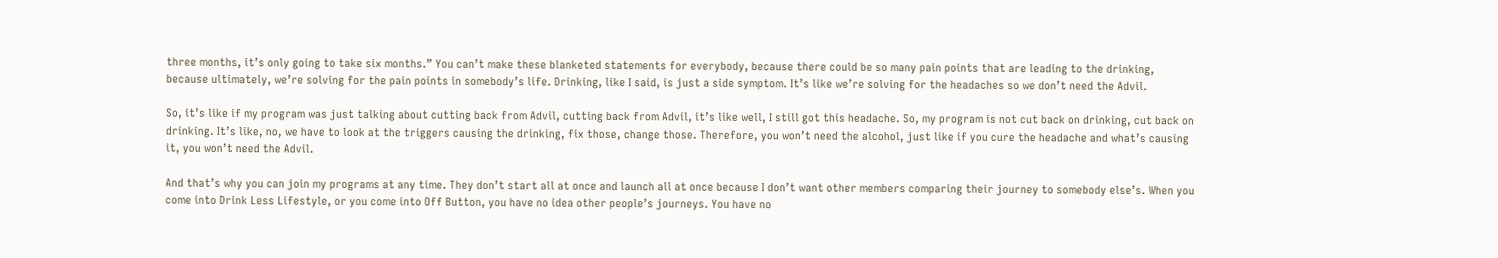three months, it’s only going to take six months.” You can’t make these blanketed statements for everybody, because there could be so many pain points that are leading to the drinking, because ultimately, we’re solving for the pain points in somebody’s life. Drinking, like I said, is just a side symptom. It’s like we’re solving for the headaches so we don’t need the Advil.

So, it’s like if my program was just talking about cutting back from Advil, cutting back from Advil, it’s like well, I still got this headache. So, my program is not cut back on drinking, cut back on drinking. It’s like, no, we have to look at the triggers causing the drinking, fix those, change those. Therefore, you won’t need the alcohol, just like if you cure the headache and what’s causing it, you won’t need the Advil.

And that’s why you can join my programs at any time. They don’t start all at once and launch all at once because I don’t want other members comparing their journey to somebody else’s. When you come into Drink Less Lifestyle, or you come into Off Button, you have no idea other people’s journeys. You have no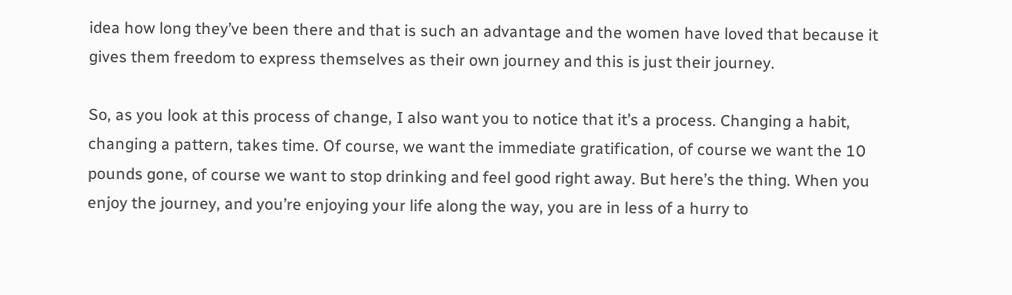idea how long they’ve been there and that is such an advantage and the women have loved that because it gives them freedom to express themselves as their own journey and this is just their journey.

So, as you look at this process of change, I also want you to notice that it’s a process. Changing a habit, changing a pattern, takes time. Of course, we want the immediate gratification, of course we want the 10 pounds gone, of course we want to stop drinking and feel good right away. But here’s the thing. When you enjoy the journey, and you’re enjoying your life along the way, you are in less of a hurry to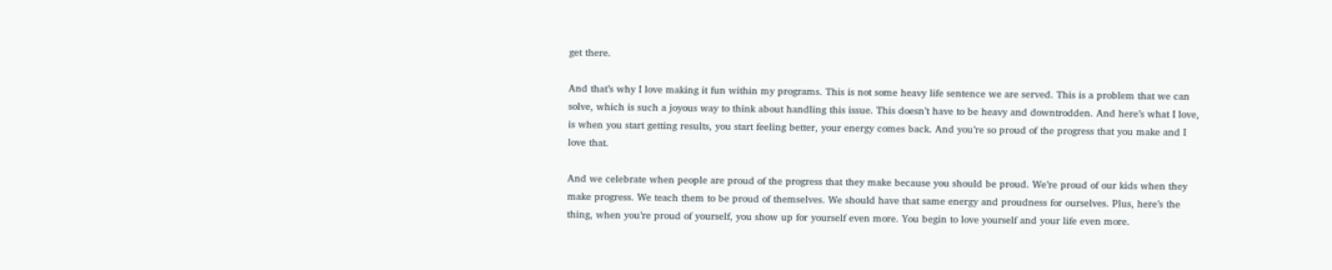get there.

And that’s why I love making it fun within my programs. This is not some heavy life sentence we are served. This is a problem that we can solve, which is such a joyous way to think about handling this issue. This doesn’t have to be heavy and downtrodden. And here’s what I love, is when you start getting results, you start feeling better, your energy comes back. And you’re so proud of the progress that you make and I love that.

And we celebrate when people are proud of the progress that they make because you should be proud. We’re proud of our kids when they make progress. We teach them to be proud of themselves. We should have that same energy and proudness for ourselves. Plus, here’s the thing, when you’re proud of yourself, you show up for yourself even more. You begin to love yourself and your life even more.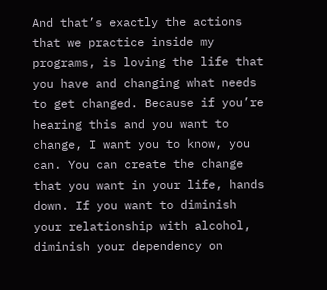And that’s exactly the actions that we practice inside my programs, is loving the life that you have and changing what needs to get changed. Because if you’re hearing this and you want to change, I want you to know, you can. You can create the change that you want in your life, hands down. If you want to diminish your relationship with alcohol, diminish your dependency on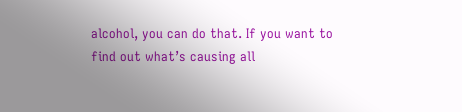alcohol, you can do that. If you want to find out what’s causing all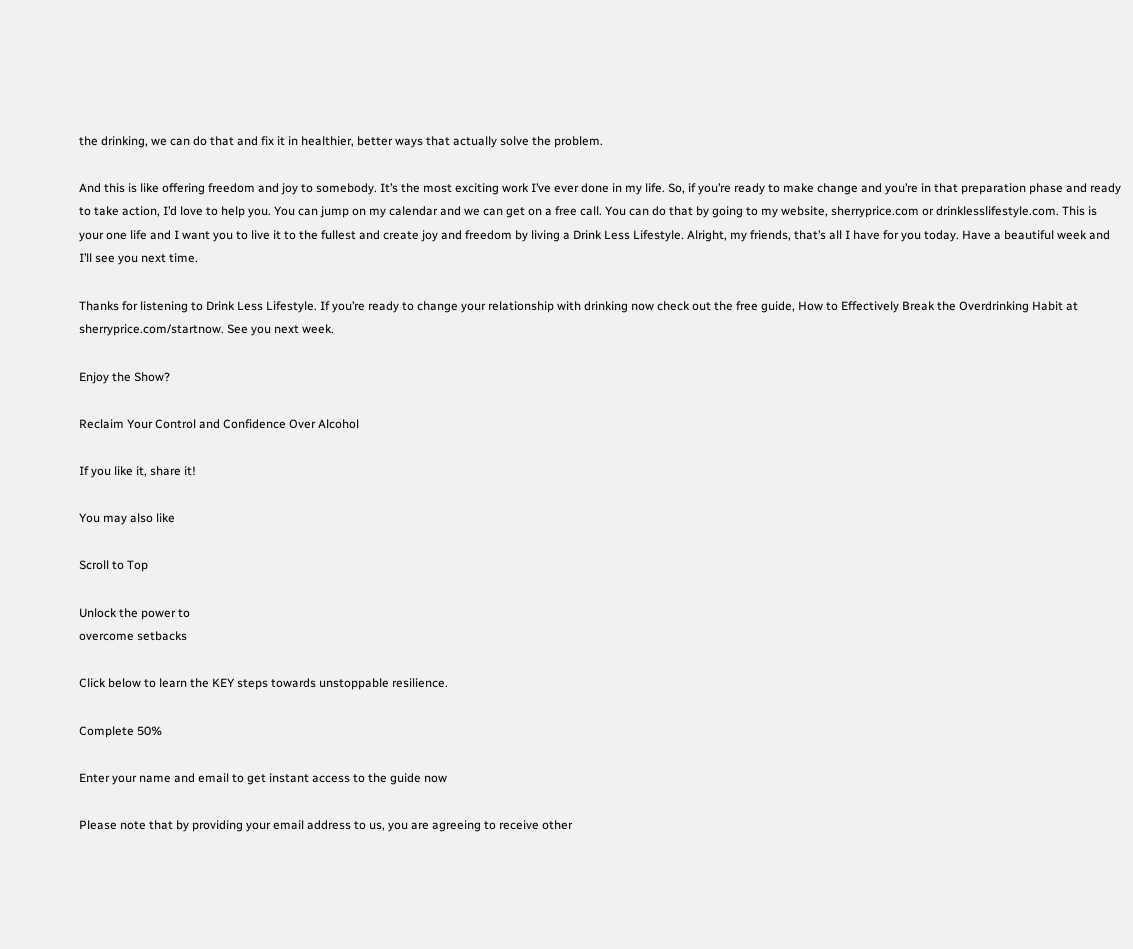the drinking, we can do that and fix it in healthier, better ways that actually solve the problem.

And this is like offering freedom and joy to somebody. It’s the most exciting work I’ve ever done in my life. So, if you’re ready to make change and you’re in that preparation phase and ready to take action, I’d love to help you. You can jump on my calendar and we can get on a free call. You can do that by going to my website, sherryprice.com or drinklesslifestyle.com. This is your one life and I want you to live it to the fullest and create joy and freedom by living a Drink Less Lifestyle. Alright, my friends, that’s all I have for you today. Have a beautiful week and I’ll see you next time.

Thanks for listening to Drink Less Lifestyle. If you’re ready to change your relationship with drinking now check out the free guide, How to Effectively Break the Overdrinking Habit at sherryprice.com/startnow. See you next week.

Enjoy the Show?

Reclaim Your Control and Confidence Over Alcohol

If you like it, share it!

You may also like

Scroll to Top

Unlock the power to
overcome setbacks

Click below to learn the KEY steps towards unstoppable resilience.

Complete 50%

Enter your name and email to get instant access to the guide now

Please note that by providing your email address to us, you are agreeing to receive other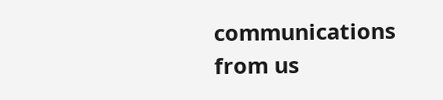communications from us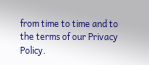from time to time and to the terms of our Privacy Policy.